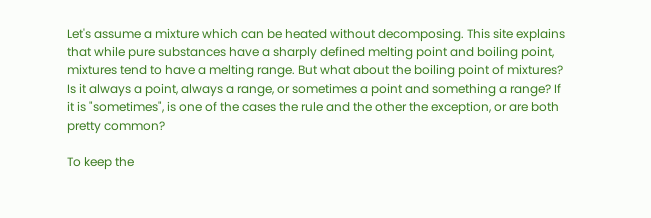Let's assume a mixture which can be heated without decomposing. This site explains that while pure substances have a sharply defined melting point and boiling point, mixtures tend to have a melting range. But what about the boiling point of mixtures? Is it always a point, always a range, or sometimes a point and something a range? If it is "sometimes", is one of the cases the rule and the other the exception, or are both pretty common?

To keep the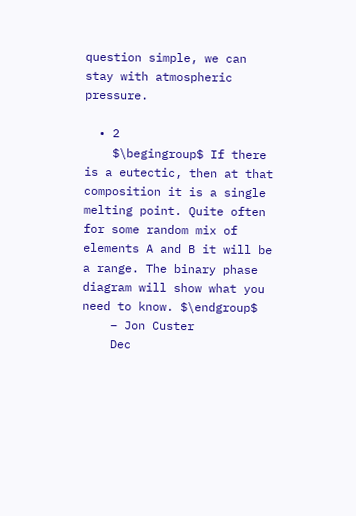question simple, we can stay with atmospheric pressure.

  • 2
    $\begingroup$ If there is a eutectic, then at that composition it is a single melting point. Quite often for some random mix of elements A and B it will be a range. The binary phase diagram will show what you need to know. $\endgroup$
    – Jon Custer
    Dec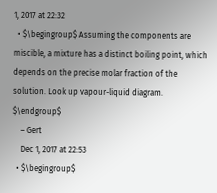1, 2017 at 22:32
  • $\begingroup$ Assuming the components are miscible, a mixture has a distinct boiling point, which depends on the precise molar fraction of the solution. Look up vapour-liquid diagram. $\endgroup$
    – Gert
    Dec 1, 2017 at 22:53
  • $\begingroup$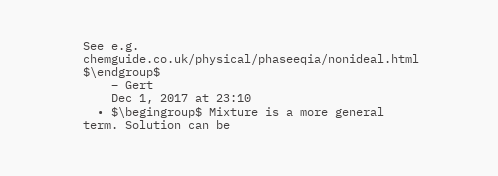See e.g. chemguide.co.uk/physical/phaseeqia/nonideal.html $\endgroup$
    – Gert
    Dec 1, 2017 at 23:10
  • $\begingroup$ Mixture is a more general term. Solution can be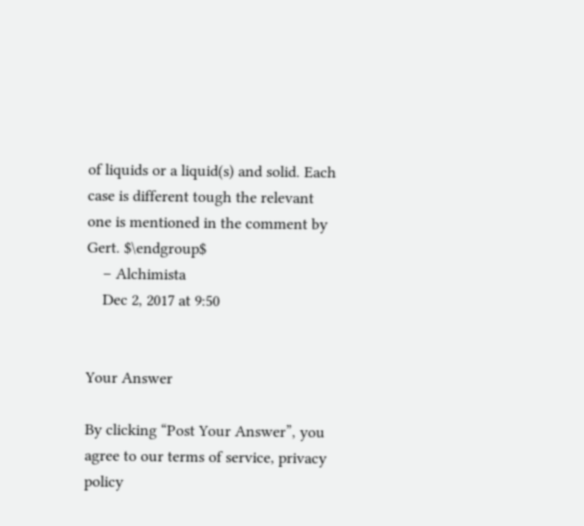of liquids or a liquid(s) and solid. Each case is different tough the relevant one is mentioned in the comment by Gert. $\endgroup$
    – Alchimista
    Dec 2, 2017 at 9:50


Your Answer

By clicking “Post Your Answer”, you agree to our terms of service, privacy policy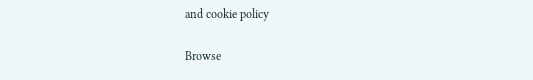and cookie policy

Browse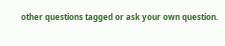other questions tagged or ask your own question.